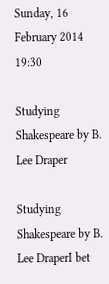Sunday, 16 February 2014 19:30

Studying Shakespeare by B. Lee Draper

Studying Shakespeare by B. Lee DraperI bet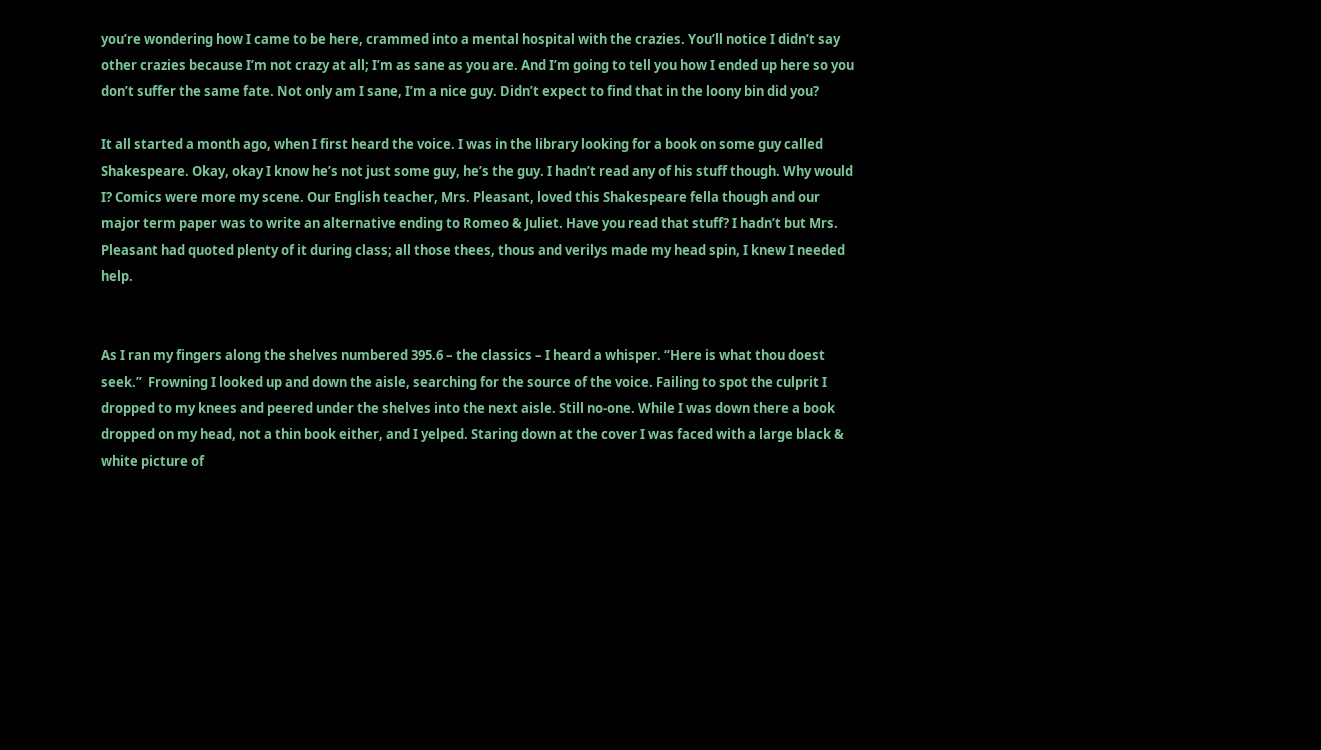you’re wondering how I came to be here, crammed into a mental hospital with the crazies. You’ll notice I didn’t say other crazies because I’m not crazy at all; I’m as sane as you are. And I’m going to tell you how I ended up here so you don’t suffer the same fate. Not only am I sane, I’m a nice guy. Didn’t expect to find that in the loony bin did you?

It all started a month ago, when I first heard the voice. I was in the library looking for a book on some guy called Shakespeare. Okay, okay I know he’s not just some guy, he’s the guy. I hadn’t read any of his stuff though. Why would I? Comics were more my scene. Our English teacher, Mrs. Pleasant, loved this Shakespeare fella though and our major term paper was to write an alternative ending to Romeo & Juliet. Have you read that stuff? I hadn’t but Mrs. Pleasant had quoted plenty of it during class; all those thees, thous and verilys made my head spin, I knew I needed help.


As I ran my fingers along the shelves numbered 395.6 – the classics – I heard a whisper. “Here is what thou doest seek.”  Frowning I looked up and down the aisle, searching for the source of the voice. Failing to spot the culprit I dropped to my knees and peered under the shelves into the next aisle. Still no-one. While I was down there a book dropped on my head, not a thin book either, and I yelped. Staring down at the cover I was faced with a large black & white picture of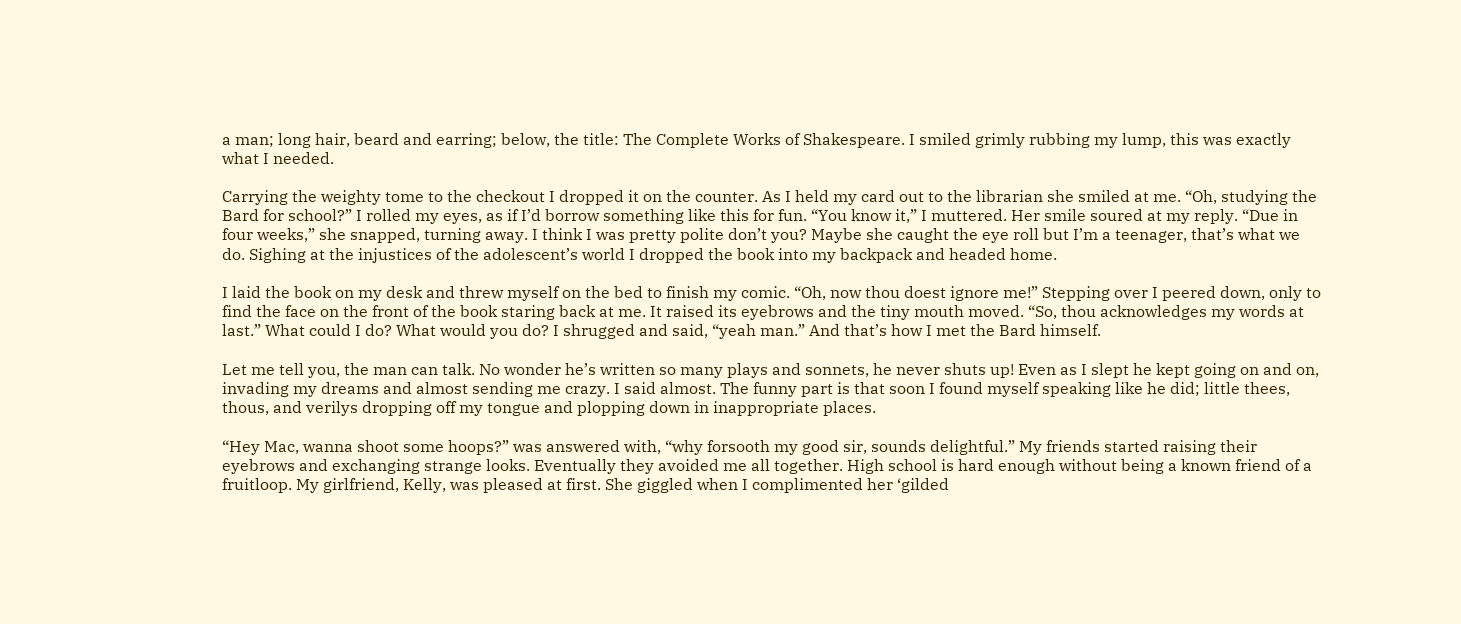a man; long hair, beard and earring; below, the title: The Complete Works of Shakespeare. I smiled grimly rubbing my lump, this was exactly what I needed.

Carrying the weighty tome to the checkout I dropped it on the counter. As I held my card out to the librarian she smiled at me. “Oh, studying the Bard for school?” I rolled my eyes, as if I’d borrow something like this for fun. “You know it,” I muttered. Her smile soured at my reply. “Due in four weeks,” she snapped, turning away. I think I was pretty polite don’t you? Maybe she caught the eye roll but I’m a teenager, that’s what we do. Sighing at the injustices of the adolescent’s world I dropped the book into my backpack and headed home.

I laid the book on my desk and threw myself on the bed to finish my comic. “Oh, now thou doest ignore me!” Stepping over I peered down, only to find the face on the front of the book staring back at me. It raised its eyebrows and the tiny mouth moved. “So, thou acknowledges my words at last.” What could I do? What would you do? I shrugged and said, “yeah man.” And that’s how I met the Bard himself.

Let me tell you, the man can talk. No wonder he’s written so many plays and sonnets, he never shuts up! Even as I slept he kept going on and on, invading my dreams and almost sending me crazy. I said almost. The funny part is that soon I found myself speaking like he did; little thees, thous, and verilys dropping off my tongue and plopping down in inappropriate places.

“Hey Mac, wanna shoot some hoops?” was answered with, “why forsooth my good sir, sounds delightful.” My friends started raising their eyebrows and exchanging strange looks. Eventually they avoided me all together. High school is hard enough without being a known friend of a fruitloop. My girlfriend, Kelly, was pleased at first. She giggled when I complimented her ‘gilded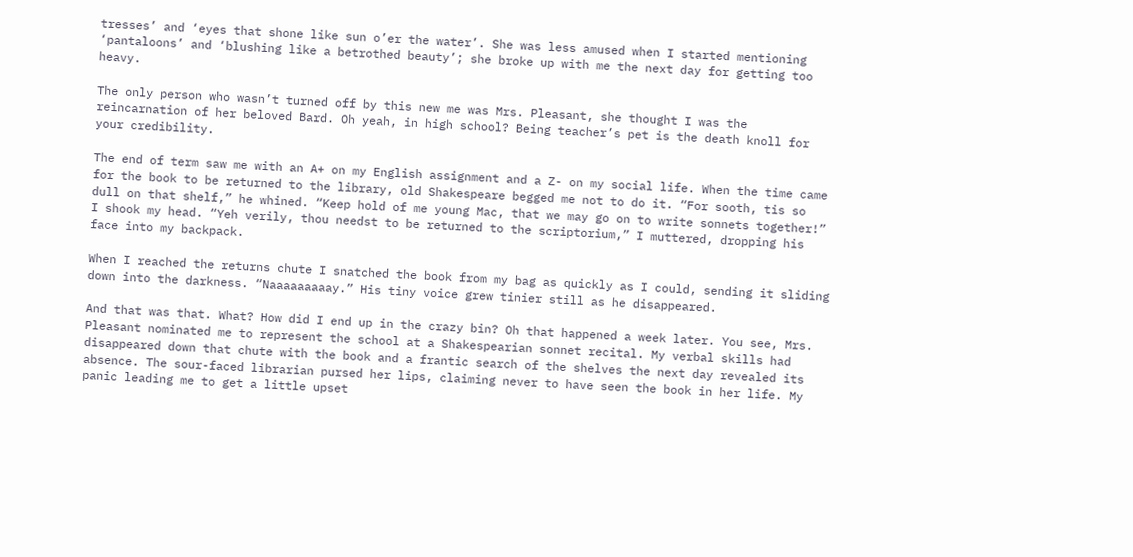tresses’ and ‘eyes that shone like sun o’er the water’. She was less amused when I started mentioning ‘pantaloons’ and ‘blushing like a betrothed beauty’; she broke up with me the next day for getting too heavy.

The only person who wasn’t turned off by this new me was Mrs. Pleasant, she thought I was the reincarnation of her beloved Bard. Oh yeah, in high school? Being teacher’s pet is the death knoll for your credibility.

The end of term saw me with an A+ on my English assignment and a Z- on my social life. When the time came for the book to be returned to the library, old Shakespeare begged me not to do it. “For sooth, tis so dull on that shelf,” he whined. “Keep hold of me young Mac, that we may go on to write sonnets together!” I shook my head. “Yeh verily, thou needst to be returned to the scriptorium,” I muttered, dropping his face into my backpack.

When I reached the returns chute I snatched the book from my bag as quickly as I could, sending it sliding down into the darkness. “Naaaaaaaaay.” His tiny voice grew tinier still as he disappeared.

And that was that. What? How did I end up in the crazy bin? Oh that happened a week later. You see, Mrs. Pleasant nominated me to represent the school at a Shakespearian sonnet recital. My verbal skills had disappeared down that chute with the book and a frantic search of the shelves the next day revealed its absence. The sour-faced librarian pursed her lips, claiming never to have seen the book in her life. My panic leading me to get a little upset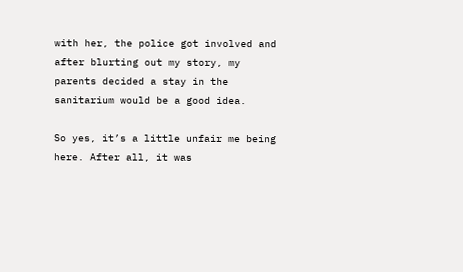with her, the police got involved and after blurting out my story, my parents decided a stay in the sanitarium would be a good idea.

So yes, it’s a little unfair me being here. After all, it was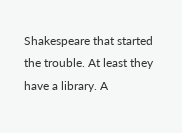Shakespeare that started the trouble. At least they have a library. A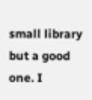small library but a good one. I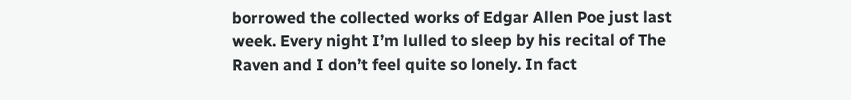borrowed the collected works of Edgar Allen Poe just last week. Every night I’m lulled to sleep by his recital of The Raven and I don’t feel quite so lonely. In fact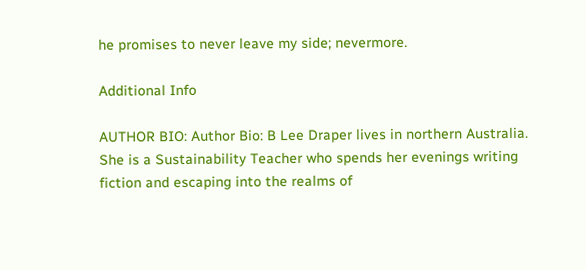he promises to never leave my side; nevermore.

Additional Info

AUTHOR BIO: Author Bio: B Lee Draper lives in northern Australia. She is a Sustainability Teacher who spends her evenings writing fiction and escaping into the realms of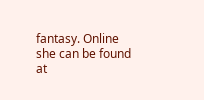fantasy. Online she can be found at